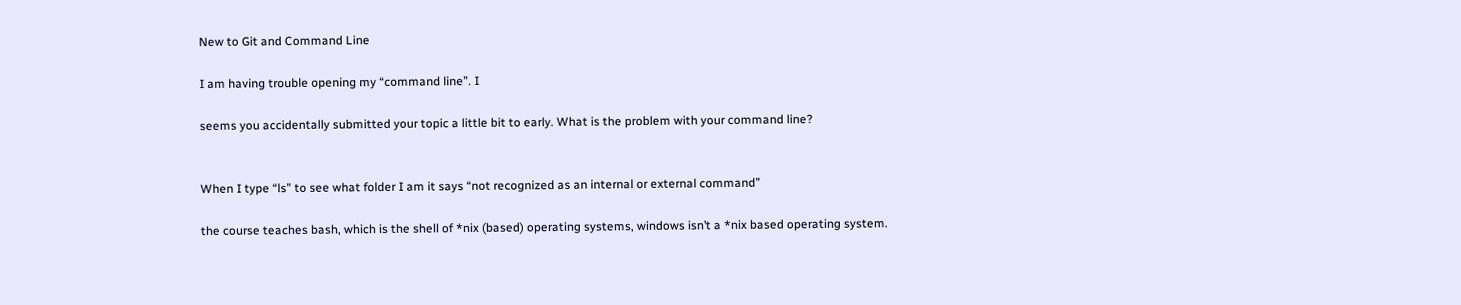New to Git and Command Line

I am having trouble opening my “command line”. I

seems you accidentally submitted your topic a little bit to early. What is the problem with your command line?


When I type “ls” to see what folder I am it says “not recognized as an internal or external command”

the course teaches bash, which is the shell of *nix (based) operating systems, windows isn’t a *nix based operating system.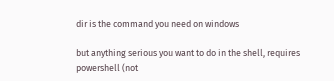dir is the command you need on windows

but anything serious you want to do in the shell, requires powershell (not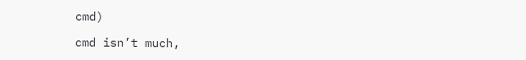cmd)

cmd isn’t much,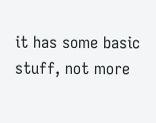it has some basic stuff, not more